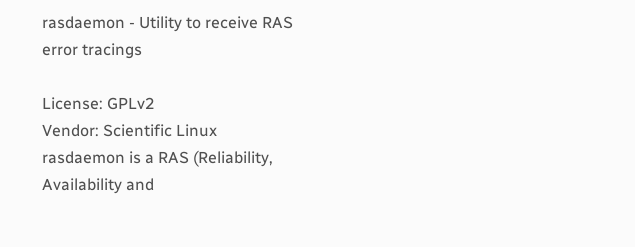rasdaemon - Utility to receive RAS error tracings

License: GPLv2
Vendor: Scientific Linux
rasdaemon is a RAS (Reliability, Availability and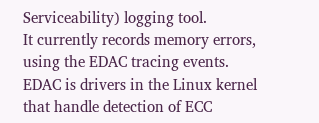Serviceability) logging tool.
It currently records memory errors, using the EDAC tracing events.
EDAC is drivers in the Linux kernel that handle detection of ECC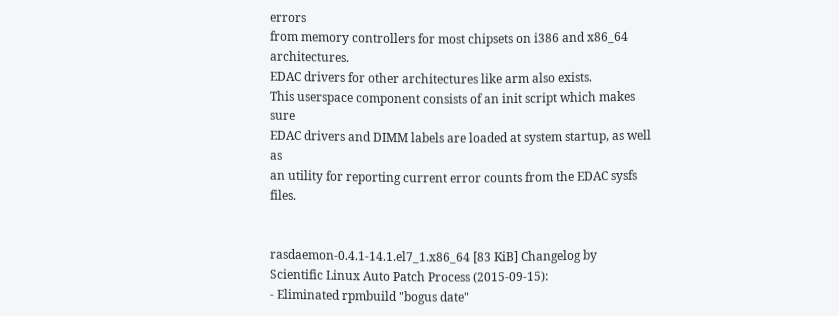errors
from memory controllers for most chipsets on i386 and x86_64 architectures.
EDAC drivers for other architectures like arm also exists.
This userspace component consists of an init script which makes sure
EDAC drivers and DIMM labels are loaded at system startup, as well as
an utility for reporting current error counts from the EDAC sysfs files.


rasdaemon-0.4.1-14.1.el7_1.x86_64 [83 KiB] Changelog by Scientific Linux Auto Patch Process (2015-09-15):
- Eliminated rpmbuild "bogus date"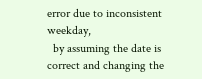error due to inconsistent weekday,
  by assuming the date is correct and changing the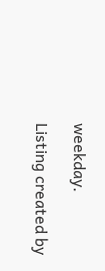weekday.

Listing created by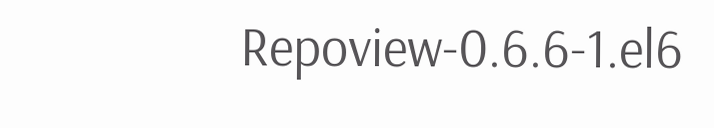Repoview-0.6.6-1.el6